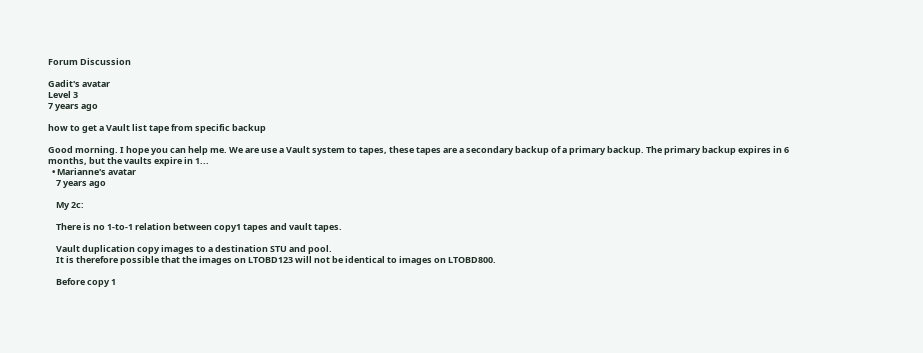Forum Discussion

Gadit's avatar
Level 3
7 years ago

how to get a Vault list tape from specific backup

Good morning. I hope you can help me. We are use a Vault system to tapes, these tapes are a secondary backup of a primary backup. The primary backup expires in 6 months, but the vaults expire in 1...
  • Marianne's avatar
    7 years ago

    My 2c:

    There is no 1-to-1 relation between copy1 tapes and vault tapes.

    Vault duplication copy images to a destination STU and pool.
    It is therefore possible that the images on LTOBD123 will not be identical to images on LTOBD800.

    Before copy 1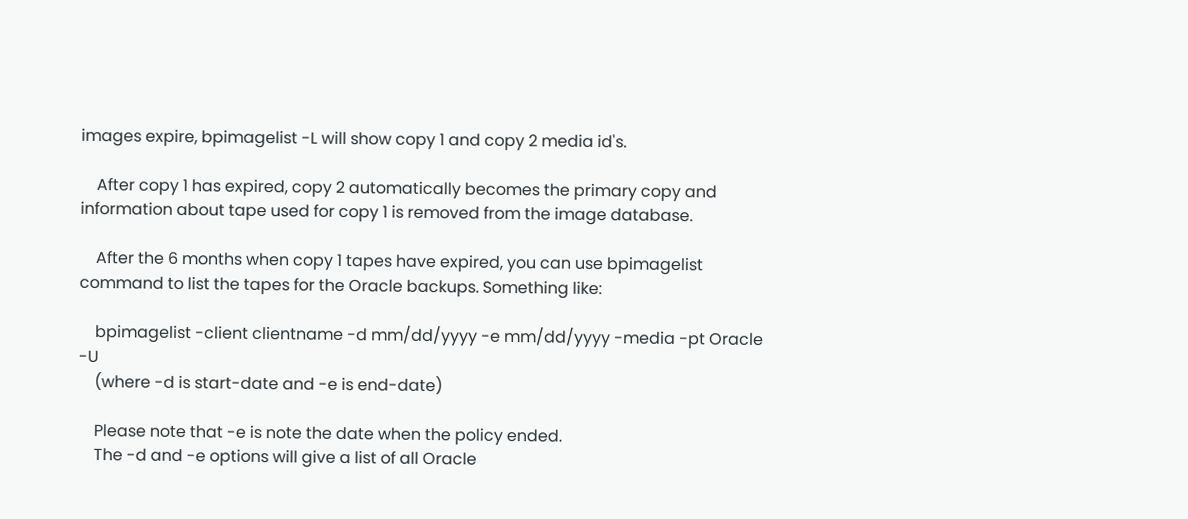images expire, bpimagelist -L will show copy 1 and copy 2 media id's.

    After copy 1 has expired, copy 2 automatically becomes the primary copy and information about tape used for copy 1 is removed from the image database.

    After the 6 months when copy 1 tapes have expired, you can use bpimagelist command to list the tapes for the Oracle backups. Something like:

    bpimagelist -client clientname -d mm/dd/yyyy -e mm/dd/yyyy -media -pt Oracle -U
    (where -d is start-date and -e is end-date)

    Please note that -e is note the date when the policy ended.
    The -d and -e options will give a list of all Oracle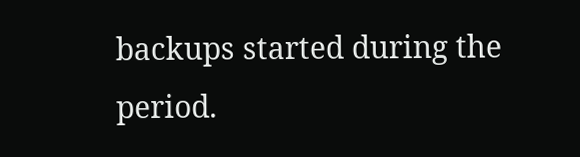backups started during the period.